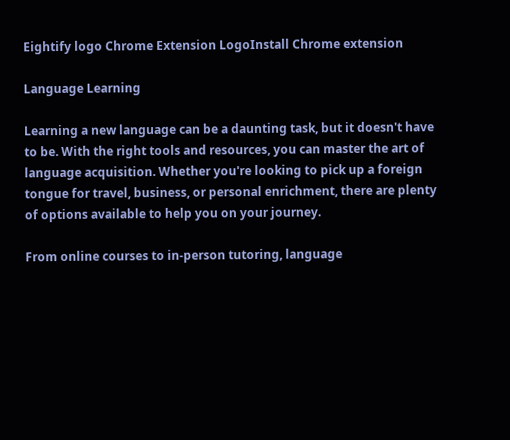Eightify logo Chrome Extension LogoInstall Chrome extension

Language Learning

Learning a new language can be a daunting task, but it doesn't have to be. With the right tools and resources, you can master the art of language acquisition. Whether you're looking to pick up a foreign tongue for travel, business, or personal enrichment, there are plenty of options available to help you on your journey.

From online courses to in-person tutoring, language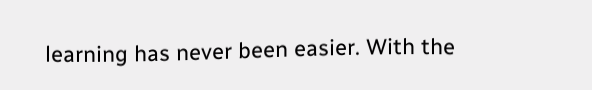learning has never been easier. With the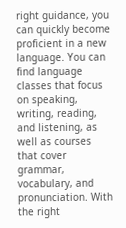right guidance, you can quickly become proficient in a new language. You can find language classes that focus on speaking, writing, reading, and listening, as well as courses that cover grammar, vocabulary, and pronunciation. With the right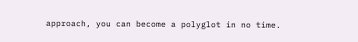approach, you can become a polyglot in no time.